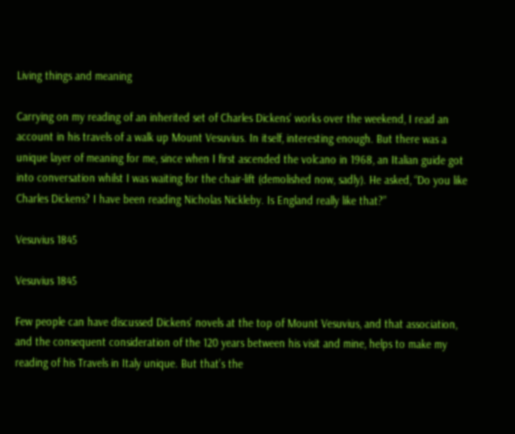Living things and meaning

Carrying on my reading of an inherited set of Charles Dickens’ works over the weekend, I read an account in his travels of a walk up Mount Vesuvius. In itself, interesting enough. But there was a unique layer of meaning for me, since when I first ascended the volcano in 1968, an Italian guide got into conversation whilst I was waiting for the chair-lift (demolished now, sadly). He asked, “Do you like Charles Dickens? I have been reading Nicholas Nickleby. Is England really like that?”

Vesuvius 1845

Vesuvius 1845

Few people can have discussed Dickens’ novels at the top of Mount Vesuvius, and that association, and the consequent consideration of the 120 years between his visit and mine, helps to make my reading of his Travels in Italy unique. But that’s the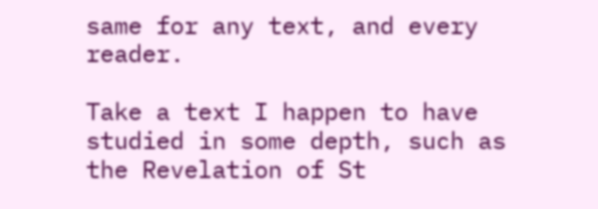same for any text, and every reader.

Take a text I happen to have studied in some depth, such as the Revelation of St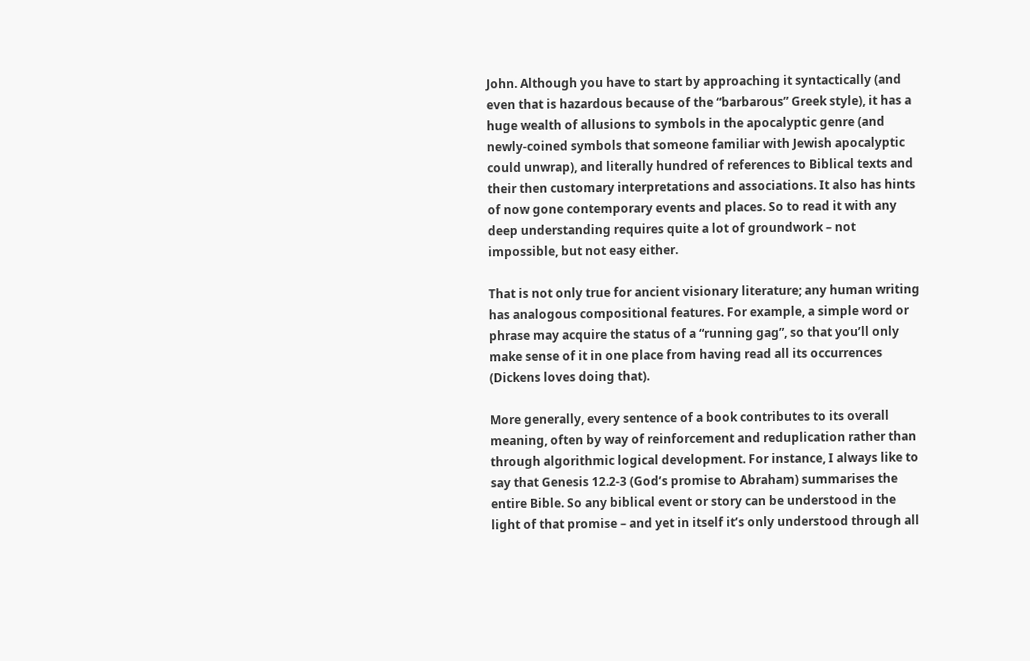John. Although you have to start by approaching it syntactically (and even that is hazardous because of the “barbarous” Greek style), it has a huge wealth of allusions to symbols in the apocalyptic genre (and newly-coined symbols that someone familiar with Jewish apocalyptic could unwrap), and literally hundred of references to Biblical texts and their then customary interpretations and associations. It also has hints of now gone contemporary events and places. So to read it with any deep understanding requires quite a lot of groundwork – not impossible, but not easy either.

That is not only true for ancient visionary literature; any human writing has analogous compositional features. For example, a simple word or phrase may acquire the status of a “running gag”, so that you’ll only make sense of it in one place from having read all its occurrences (Dickens loves doing that).

More generally, every sentence of a book contributes to its overall meaning, often by way of reinforcement and reduplication rather than through algorithmic logical development. For instance, I always like to say that Genesis 12.2-3 (God’s promise to Abraham) summarises the entire Bible. So any biblical event or story can be understood in the light of that promise – and yet in itself it’s only understood through all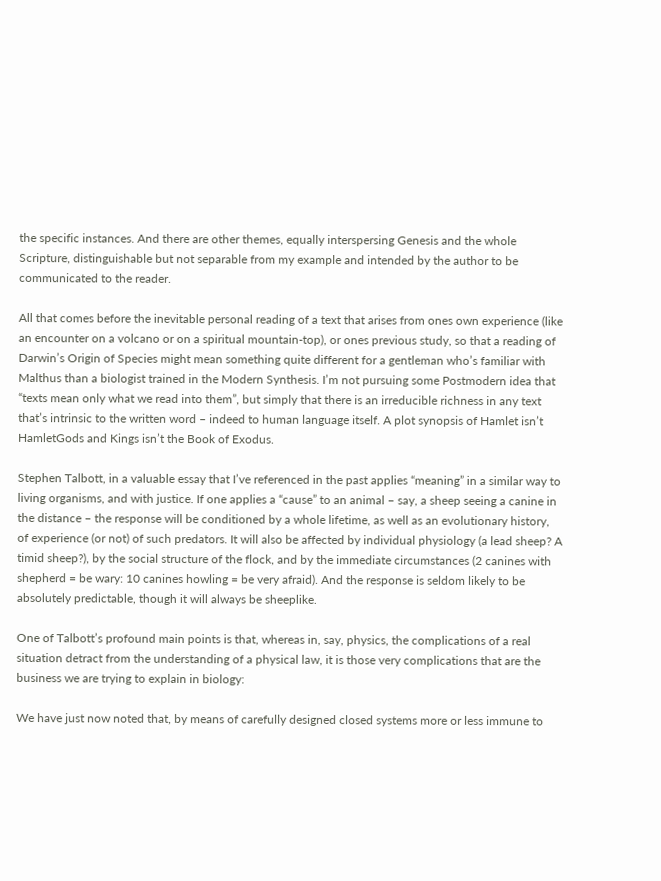the specific instances. And there are other themes, equally interspersing Genesis and the whole Scripture, distinguishable but not separable from my example and intended by the author to be communicated to the reader.

All that comes before the inevitable personal reading of a text that arises from ones own experience (like an encounter on a volcano or on a spiritual mountain-top), or ones previous study, so that a reading of Darwin’s Origin of Species might mean something quite different for a gentleman who’s familiar with Malthus than a biologist trained in the Modern Synthesis. I’m not pursuing some Postmodern idea that “texts mean only what we read into them”, but simply that there is an irreducible richness in any text that’s intrinsic to the written word – indeed to human language itself. A plot synopsis of Hamlet isn’t HamletGods and Kings isn’t the Book of Exodus.

Stephen Talbott, in a valuable essay that I’ve referenced in the past applies “meaning” in a similar way to living organisms, and with justice. If one applies a “cause” to an animal – say, a sheep seeing a canine in the distance – the response will be conditioned by a whole lifetime, as well as an evolutionary history, of experience (or not) of such predators. It will also be affected by individual physiology (a lead sheep? A timid sheep?), by the social structure of the flock, and by the immediate circumstances (2 canines with shepherd = be wary: 10 canines howling = be very afraid). And the response is seldom likely to be absolutely predictable, though it will always be sheeplike.

One of Talbott’s profound main points is that, whereas in, say, physics, the complications of a real situation detract from the understanding of a physical law, it is those very complications that are the business we are trying to explain in biology:

We have just now noted that, by means of carefully designed closed systems more or less immune to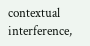contextual interference,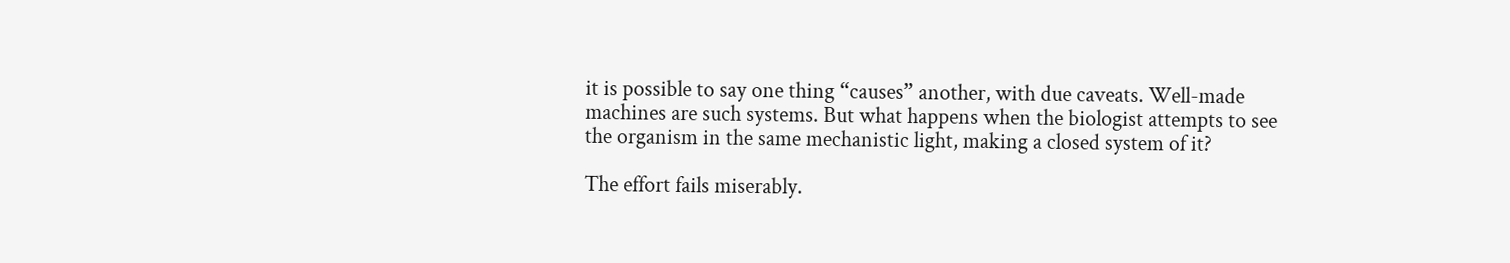it is possible to say one thing “causes” another, with due caveats. Well-made machines are such systems. But what happens when the biologist attempts to see the organism in the same mechanistic light, making a closed system of it?

The effort fails miserably.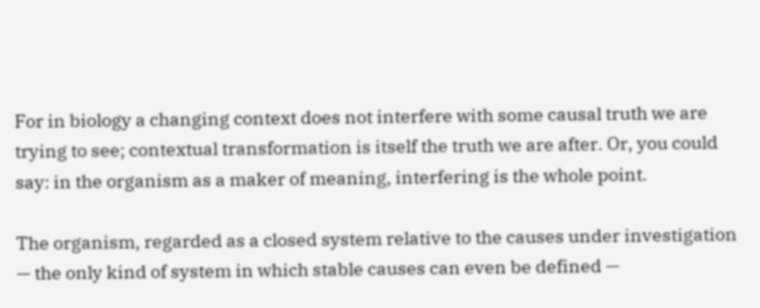For in biology a changing context does not interfere with some causal truth we are trying to see; contextual transformation is itself the truth we are after. Or, you could say: in the organism as a maker of meaning, interfering is the whole point.

The organism, regarded as a closed system relative to the causes under investigation — the only kind of system in which stable causes can even be defined —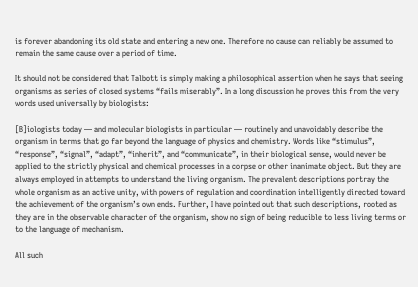is forever abandoning its old state and entering a new one. Therefore no cause can reliably be assumed to remain the same cause over a period of time.

It should not be considered that Talbott is simply making a philosophical assertion when he says that seeing organisms as series of closed systems “fails miserably”. In a long discussion he proves this from the very words used universally by biologists:

[B]iologists today — and molecular biologists in particular — routinely and unavoidably describe the organism in terms that go far beyond the language of physics and chemistry. Words like “stimulus”, “response”, “signal”, “adapt”, “inherit”, and “communicate”, in their biological sense, would never be applied to the strictly physical and chemical processes in a corpse or other inanimate object. But they are always employed in attempts to understand the living organism. The prevalent descriptions portray the whole organism as an active unity, with powers of regulation and coordination intelligently directed toward the achievement of the organism’s own ends. Further, I have pointed out that such descriptions, rooted as they are in the observable character of the organism, show no sign of being reducible to less living terms or to the language of mechanism.

All such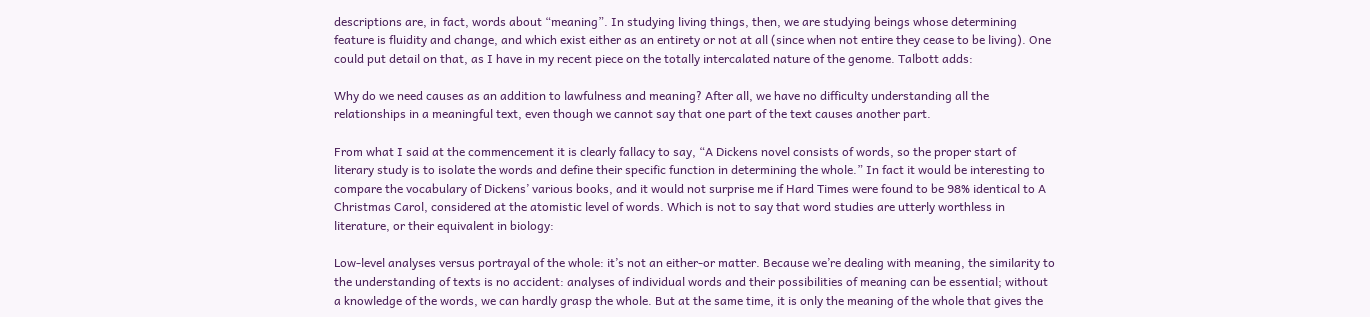descriptions are, in fact, words about “meaning”. In studying living things, then, we are studying beings whose determining feature is fluidity and change, and which exist either as an entirety or not at all (since when not entire they cease to be living). One could put detail on that, as I have in my recent piece on the totally intercalated nature of the genome. Talbott adds:

Why do we need causes as an addition to lawfulness and meaning? After all, we have no difficulty understanding all the relationships in a meaningful text, even though we cannot say that one part of the text causes another part.

From what I said at the commencement it is clearly fallacy to say, “A Dickens novel consists of words, so the proper start of literary study is to isolate the words and define their specific function in determining the whole.” In fact it would be interesting to compare the vocabulary of Dickens’ various books, and it would not surprise me if Hard Times were found to be 98% identical to A Christmas Carol, considered at the atomistic level of words. Which is not to say that word studies are utterly worthless in literature, or their equivalent in biology:

Low-level analyses versus portrayal of the whole: it’s not an either-or matter. Because we’re dealing with meaning, the similarity to the understanding of texts is no accident: analyses of individual words and their possibilities of meaning can be essential; without a knowledge of the words, we can hardly grasp the whole. But at the same time, it is only the meaning of the whole that gives the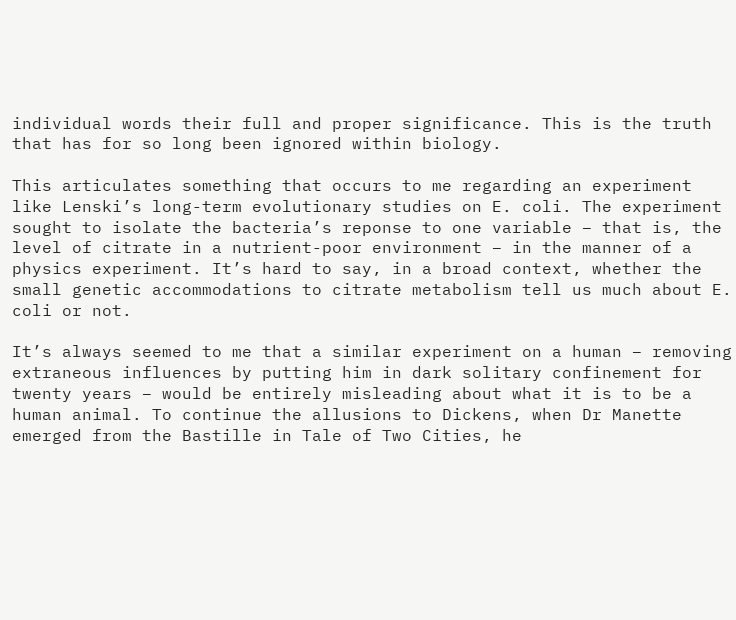individual words their full and proper significance. This is the truth that has for so long been ignored within biology.

This articulates something that occurs to me regarding an experiment like Lenski’s long-term evolutionary studies on E. coli. The experiment sought to isolate the bacteria’s reponse to one variable – that is, the level of citrate in a nutrient-poor environment – in the manner of a physics experiment. It’s hard to say, in a broad context, whether the small genetic accommodations to citrate metabolism tell us much about E. coli or not.

It’s always seemed to me that a similar experiment on a human – removing extraneous influences by putting him in dark solitary confinement for twenty years – would be entirely misleading about what it is to be a human animal. To continue the allusions to Dickens, when Dr Manette emerged from the Bastille in Tale of Two Cities, he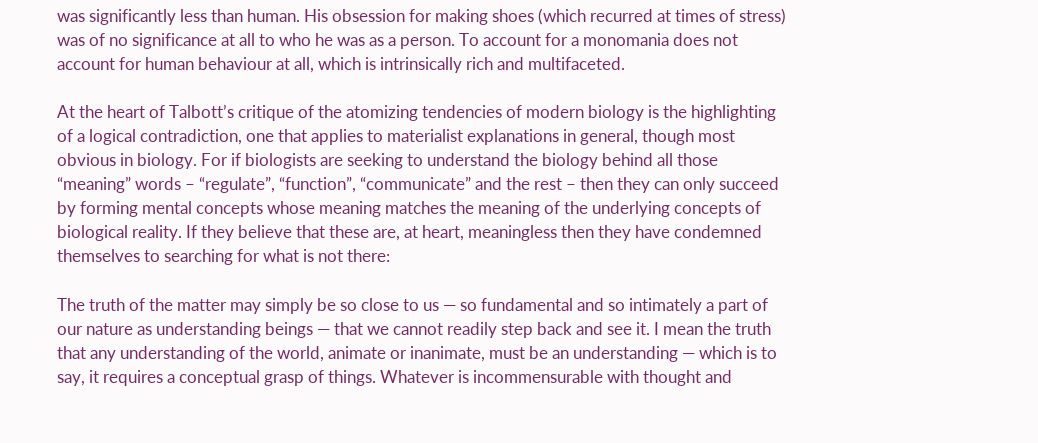was significantly less than human. His obsession for making shoes (which recurred at times of stress) was of no significance at all to who he was as a person. To account for a monomania does not account for human behaviour at all, which is intrinsically rich and multifaceted.

At the heart of Talbott’s critique of the atomizing tendencies of modern biology is the highlighting of a logical contradiction, one that applies to materialist explanations in general, though most obvious in biology. For if biologists are seeking to understand the biology behind all those “meaning” words – “regulate”, “function”, “communicate” and the rest – then they can only succeed by forming mental concepts whose meaning matches the meaning of the underlying concepts of biological reality. If they believe that these are, at heart, meaningless then they have condemned themselves to searching for what is not there:

The truth of the matter may simply be so close to us — so fundamental and so intimately a part of our nature as understanding beings — that we cannot readily step back and see it. I mean the truth that any understanding of the world, animate or inanimate, must be an understanding — which is to say, it requires a conceptual grasp of things. Whatever is incommensurable with thought and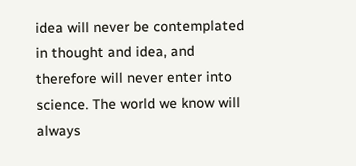idea will never be contemplated in thought and idea, and therefore will never enter into science. The world we know will always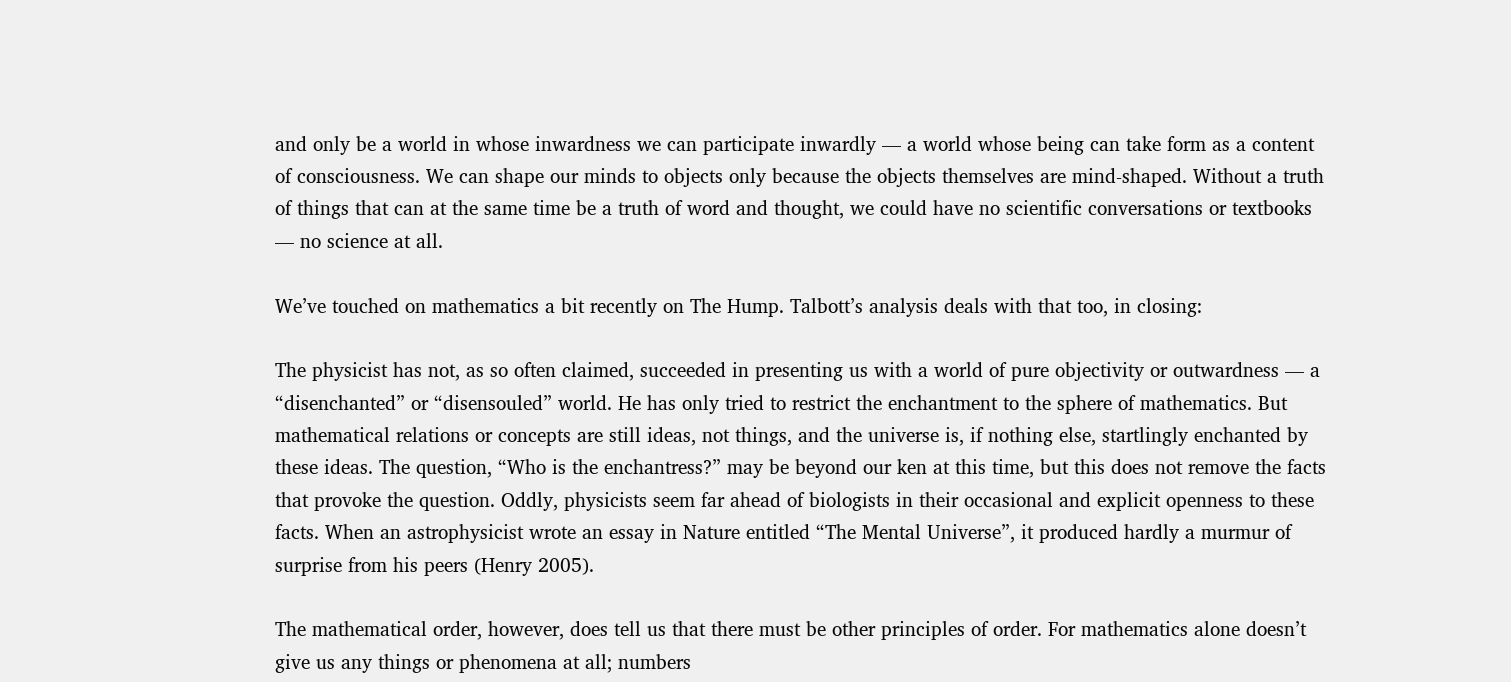and only be a world in whose inwardness we can participate inwardly — a world whose being can take form as a content of consciousness. We can shape our minds to objects only because the objects themselves are mind-shaped. Without a truth of things that can at the same time be a truth of word and thought, we could have no scientific conversations or textbooks — no science at all.

We’ve touched on mathematics a bit recently on The Hump. Talbott’s analysis deals with that too, in closing:

The physicist has not, as so often claimed, succeeded in presenting us with a world of pure objectivity or outwardness — a “disenchanted” or “disensouled” world. He has only tried to restrict the enchantment to the sphere of mathematics. But mathematical relations or concepts are still ideas, not things, and the universe is, if nothing else, startlingly enchanted by these ideas. The question, “Who is the enchantress?” may be beyond our ken at this time, but this does not remove the facts that provoke the question. Oddly, physicists seem far ahead of biologists in their occasional and explicit openness to these facts. When an astrophysicist wrote an essay in Nature entitled “The Mental Universe”, it produced hardly a murmur of surprise from his peers (Henry 2005).

The mathematical order, however, does tell us that there must be other principles of order. For mathematics alone doesn’t give us any things or phenomena at all; numbers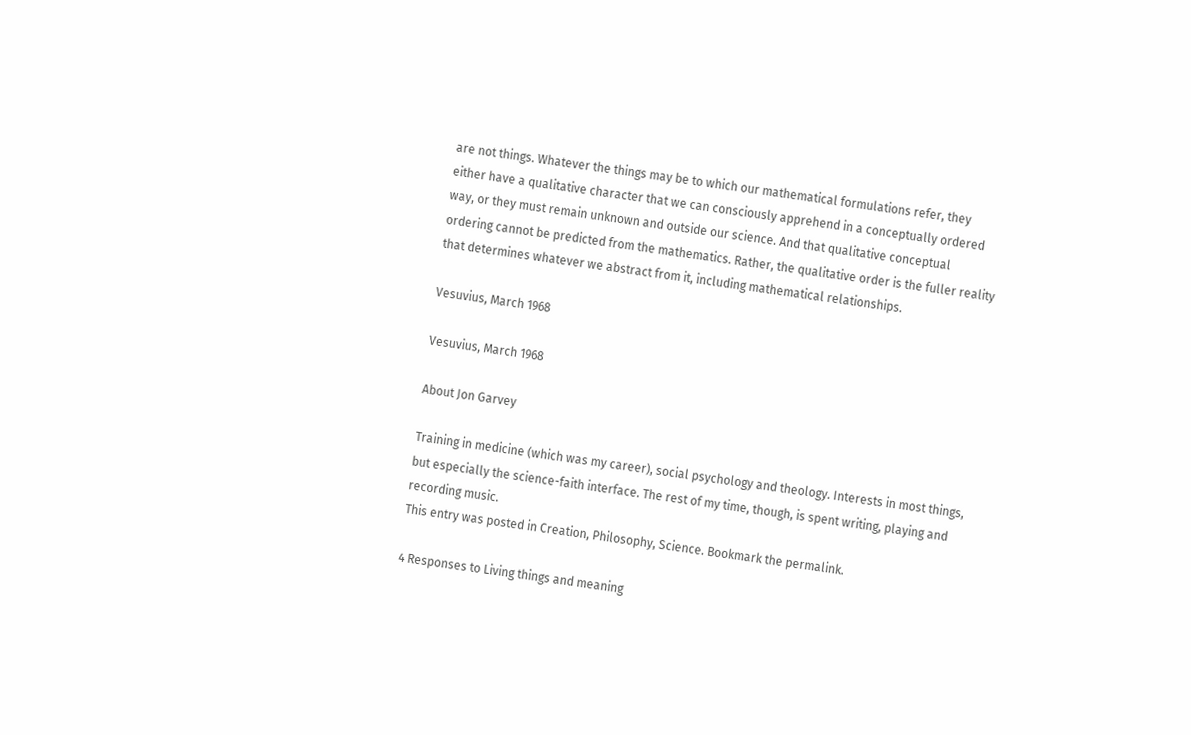are not things. Whatever the things may be to which our mathematical formulations refer, they either have a qualitative character that we can consciously apprehend in a conceptually ordered way, or they must remain unknown and outside our science. And that qualitative conceptual ordering cannot be predicted from the mathematics. Rather, the qualitative order is the fuller reality that determines whatever we abstract from it, including mathematical relationships.

Vesuvius, March 1968

Vesuvius, March 1968

About Jon Garvey

Training in medicine (which was my career), social psychology and theology. Interests in most things, but especially the science-faith interface. The rest of my time, though, is spent writing, playing and recording music.
This entry was posted in Creation, Philosophy, Science. Bookmark the permalink.

4 Responses to Living things and meaning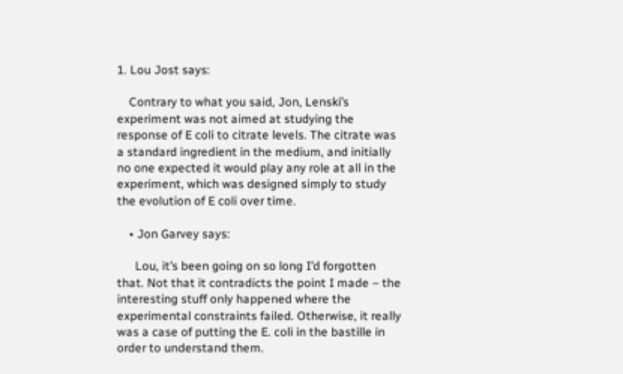1. Lou Jost says:

    Contrary to what you said, Jon, Lenski’s experiment was not aimed at studying the response of E coli to citrate levels. The citrate was a standard ingredient in the medium, and initially no one expected it would play any role at all in the experiment, which was designed simply to study the evolution of E coli over time.

    • Jon Garvey says:

      Lou, it’s been going on so long I’d forgotten that. Not that it contradicts the point I made – the interesting stuff only happened where the experimental constraints failed. Otherwise, it really was a case of putting the E. coli in the bastille in order to understand them.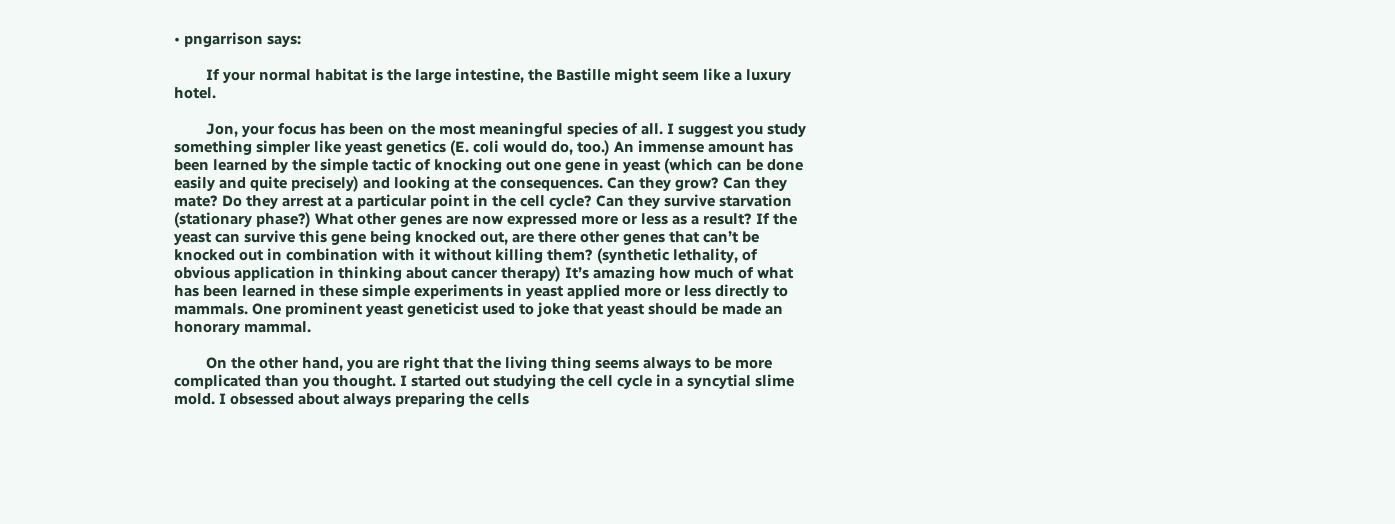• pngarrison says:

        If your normal habitat is the large intestine, the Bastille might seem like a luxury hotel.

        Jon, your focus has been on the most meaningful species of all. I suggest you study something simpler like yeast genetics (E. coli would do, too.) An immense amount has been learned by the simple tactic of knocking out one gene in yeast (which can be done easily and quite precisely) and looking at the consequences. Can they grow? Can they mate? Do they arrest at a particular point in the cell cycle? Can they survive starvation (stationary phase?) What other genes are now expressed more or less as a result? If the yeast can survive this gene being knocked out, are there other genes that can’t be knocked out in combination with it without killing them? (synthetic lethality, of obvious application in thinking about cancer therapy) It’s amazing how much of what has been learned in these simple experiments in yeast applied more or less directly to mammals. One prominent yeast geneticist used to joke that yeast should be made an honorary mammal.

        On the other hand, you are right that the living thing seems always to be more complicated than you thought. I started out studying the cell cycle in a syncytial slime mold. I obsessed about always preparing the cells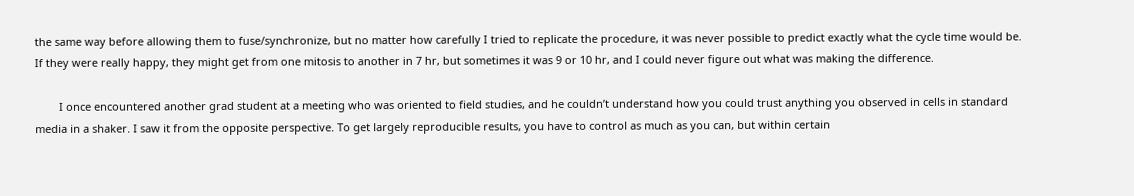the same way before allowing them to fuse/synchronize, but no matter how carefully I tried to replicate the procedure, it was never possible to predict exactly what the cycle time would be. If they were really happy, they might get from one mitosis to another in 7 hr, but sometimes it was 9 or 10 hr, and I could never figure out what was making the difference.

        I once encountered another grad student at a meeting who was oriented to field studies, and he couldn’t understand how you could trust anything you observed in cells in standard media in a shaker. I saw it from the opposite perspective. To get largely reproducible results, you have to control as much as you can, but within certain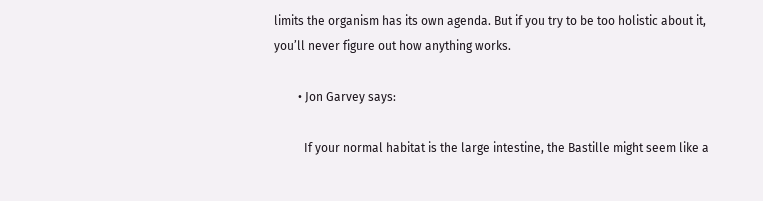limits the organism has its own agenda. But if you try to be too holistic about it, you’ll never figure out how anything works.

        • Jon Garvey says:

          If your normal habitat is the large intestine, the Bastille might seem like a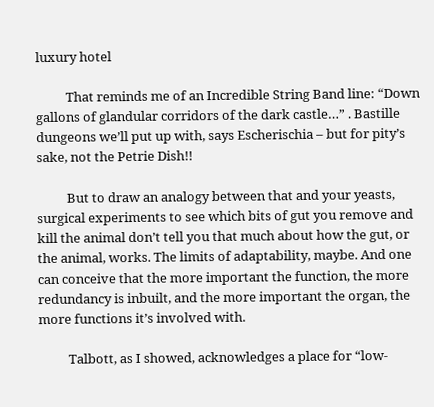luxury hotel

          That reminds me of an Incredible String Band line: “Down gallons of glandular corridors of the dark castle…” . Bastille dungeons we’ll put up with, says Escherischia – but for pity’s sake, not the Petrie Dish!!

          But to draw an analogy between that and your yeasts, surgical experiments to see which bits of gut you remove and kill the animal don’t tell you that much about how the gut, or the animal, works. The limits of adaptability, maybe. And one can conceive that the more important the function, the more redundancy is inbuilt, and the more important the organ, the more functions it’s involved with.

          Talbott, as I showed, acknowledges a place for “low-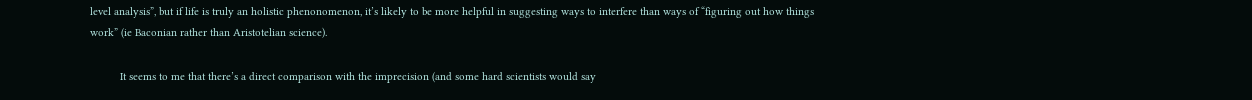level analysis”, but if life is truly an holistic phenonomenon, it’s likely to be more helpful in suggesting ways to interfere than ways of “figuring out how things work” (ie Baconian rather than Aristotelian science).

          It seems to me that there’s a direct comparison with the imprecision (and some hard scientists would say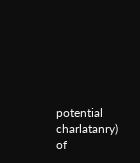potential charlatanry) of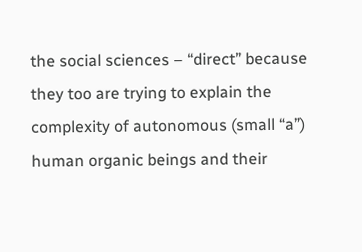the social sciences – “direct” because they too are trying to explain the complexity of autonomous (small “a”) human organic beings and their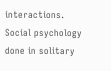interactions. Social psychology done in solitary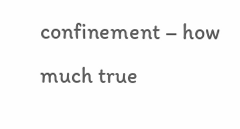confinement – how much true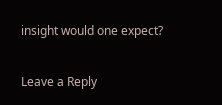insight would one expect?

Leave a Reply